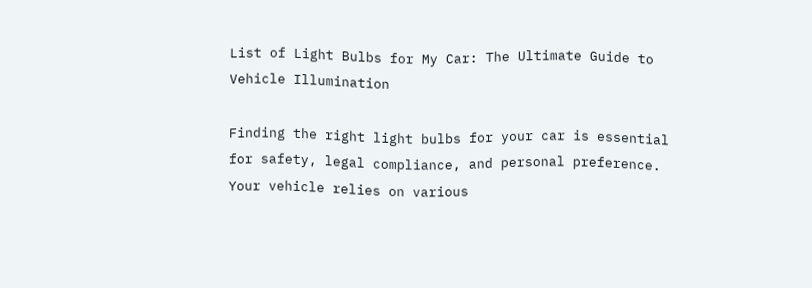List of Light Bulbs for My Car: The Ultimate Guide to Vehicle Illumination

Finding the right light bulbs for your car is essential for safety, legal compliance, and personal preference. Your vehicle relies on various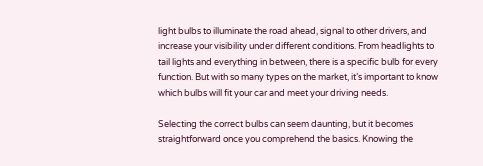light bulbs to illuminate the road ahead, signal to other drivers, and increase your visibility under different conditions. From headlights to tail lights and everything in between, there is a specific bulb for every function. But with so many types on the market, it’s important to know which bulbs will fit your car and meet your driving needs.

Selecting the correct bulbs can seem daunting, but it becomes straightforward once you comprehend the basics. Knowing the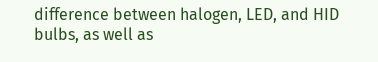difference between halogen, LED, and HID bulbs, as well as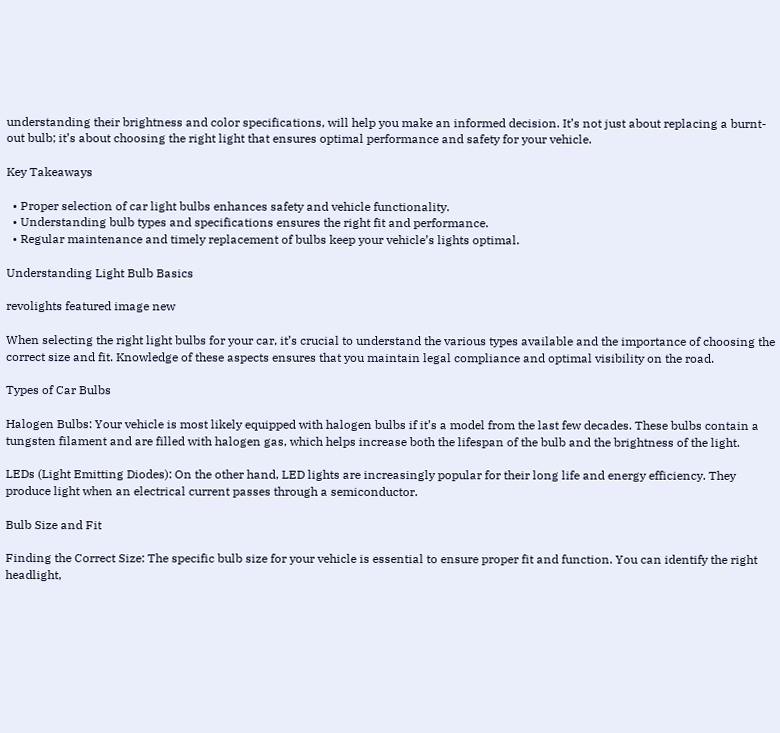understanding their brightness and color specifications, will help you make an informed decision. It’s not just about replacing a burnt-out bulb; it’s about choosing the right light that ensures optimal performance and safety for your vehicle.

Key Takeaways

  • Proper selection of car light bulbs enhances safety and vehicle functionality.
  • Understanding bulb types and specifications ensures the right fit and performance.
  • Regular maintenance and timely replacement of bulbs keep your vehicle’s lights optimal.

Understanding Light Bulb Basics

revolights featured image new

When selecting the right light bulbs for your car, it’s crucial to understand the various types available and the importance of choosing the correct size and fit. Knowledge of these aspects ensures that you maintain legal compliance and optimal visibility on the road.

Types of Car Bulbs

Halogen Bulbs: Your vehicle is most likely equipped with halogen bulbs if it’s a model from the last few decades. These bulbs contain a tungsten filament and are filled with halogen gas, which helps increase both the lifespan of the bulb and the brightness of the light.

LEDs (Light Emitting Diodes): On the other hand, LED lights are increasingly popular for their long life and energy efficiency. They produce light when an electrical current passes through a semiconductor.

Bulb Size and Fit

Finding the Correct Size: The specific bulb size for your vehicle is essential to ensure proper fit and function. You can identify the right headlight,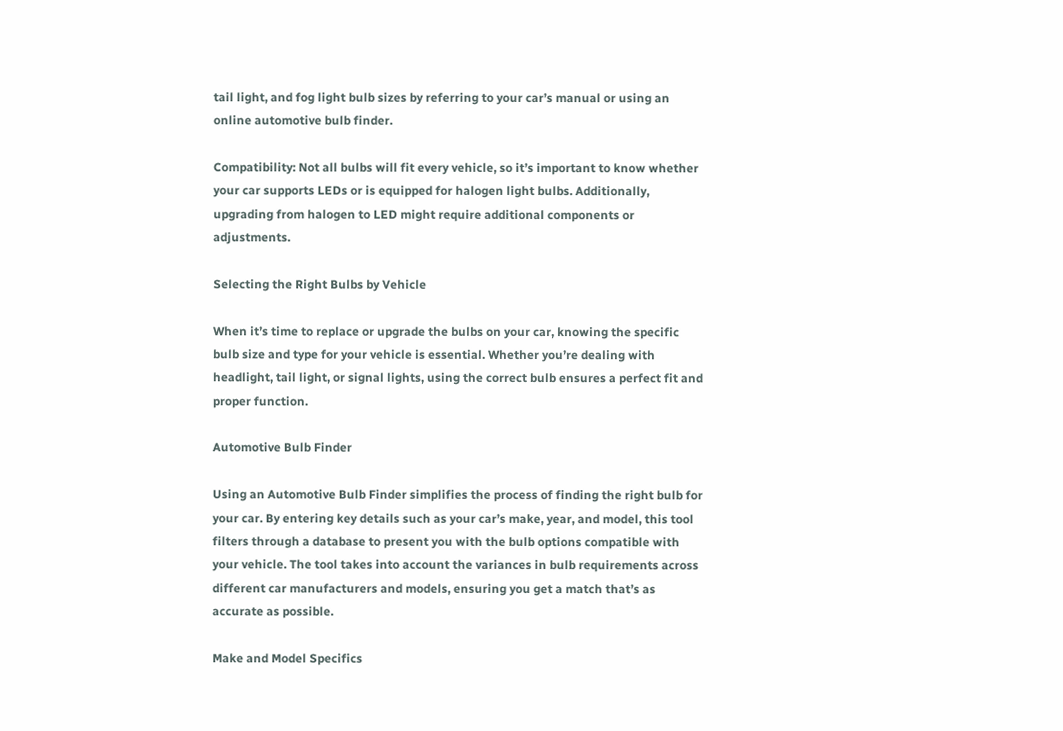tail light, and fog light bulb sizes by referring to your car’s manual or using an online automotive bulb finder.

Compatibility: Not all bulbs will fit every vehicle, so it’s important to know whether your car supports LEDs or is equipped for halogen light bulbs. Additionally, upgrading from halogen to LED might require additional components or adjustments.

Selecting the Right Bulbs by Vehicle

When it’s time to replace or upgrade the bulbs on your car, knowing the specific bulb size and type for your vehicle is essential. Whether you’re dealing with headlight, tail light, or signal lights, using the correct bulb ensures a perfect fit and proper function.

Automotive Bulb Finder

Using an Automotive Bulb Finder simplifies the process of finding the right bulb for your car. By entering key details such as your car’s make, year, and model, this tool filters through a database to present you with the bulb options compatible with your vehicle. The tool takes into account the variances in bulb requirements across different car manufacturers and models, ensuring you get a match that’s as accurate as possible.

Make and Model Specifics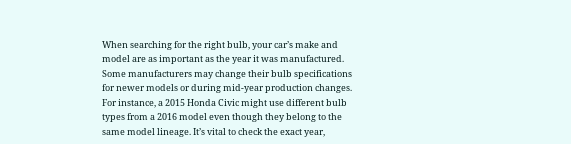When searching for the right bulb, your car’s make and model are as important as the year it was manufactured. Some manufacturers may change their bulb specifications for newer models or during mid-year production changes. For instance, a 2015 Honda Civic might use different bulb types from a 2016 model even though they belong to the same model lineage. It’s vital to check the exact year,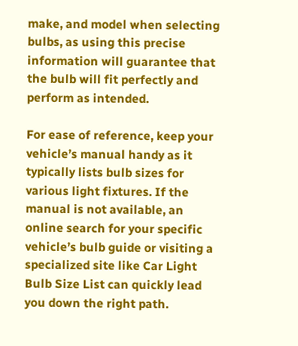make, and model when selecting bulbs, as using this precise information will guarantee that the bulb will fit perfectly and perform as intended.

For ease of reference, keep your vehicle’s manual handy as it typically lists bulb sizes for various light fixtures. If the manual is not available, an online search for your specific vehicle’s bulb guide or visiting a specialized site like Car Light Bulb Size List can quickly lead you down the right path.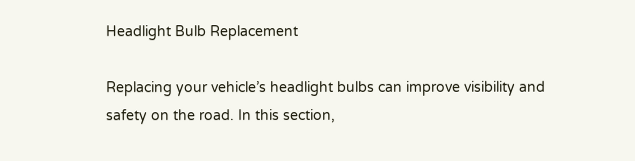Headlight Bulb Replacement

Replacing your vehicle’s headlight bulbs can improve visibility and safety on the road. In this section,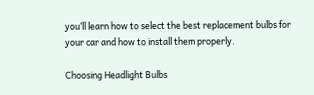you’ll learn how to select the best replacement bulbs for your car and how to install them properly.

Choosing Headlight Bulbs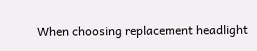When choosing replacement headlight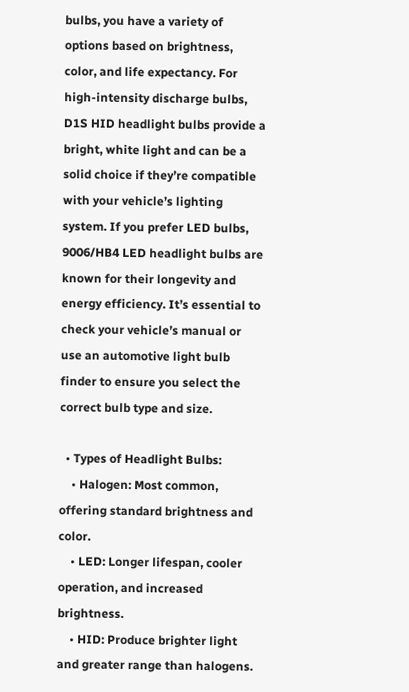bulbs, you have a variety of options based on brightness, color, and life expectancy. For high-intensity discharge bulbs, D1S HID headlight bulbs provide a bright, white light and can be a solid choice if they’re compatible with your vehicle’s lighting system. If you prefer LED bulbs, 9006/HB4 LED headlight bulbs are known for their longevity and energy efficiency. It’s essential to check your vehicle’s manual or use an automotive light bulb finder to ensure you select the correct bulb type and size.

  • Types of Headlight Bulbs:
    • Halogen: Most common, offering standard brightness and color.
    • LED: Longer lifespan, cooler operation, and increased brightness.
    • HID: Produce brighter light and greater range than halogens.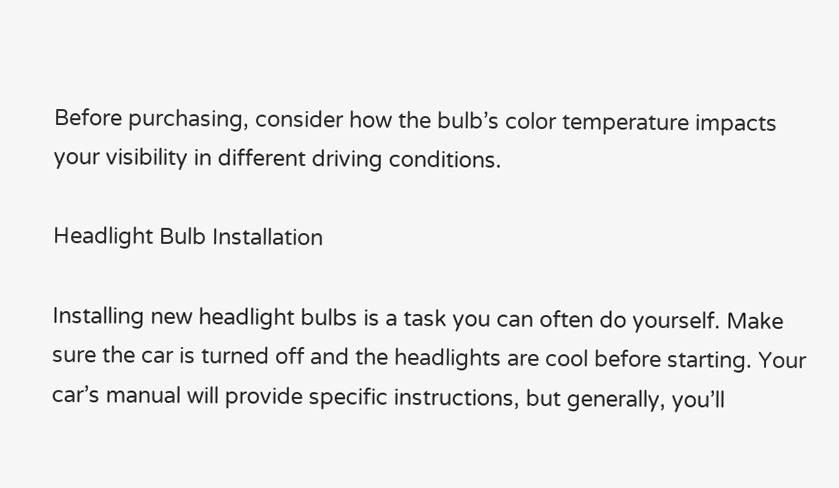Before purchasing, consider how the bulb’s color temperature impacts your visibility in different driving conditions.

Headlight Bulb Installation

Installing new headlight bulbs is a task you can often do yourself. Make sure the car is turned off and the headlights are cool before starting. Your car’s manual will provide specific instructions, but generally, you’ll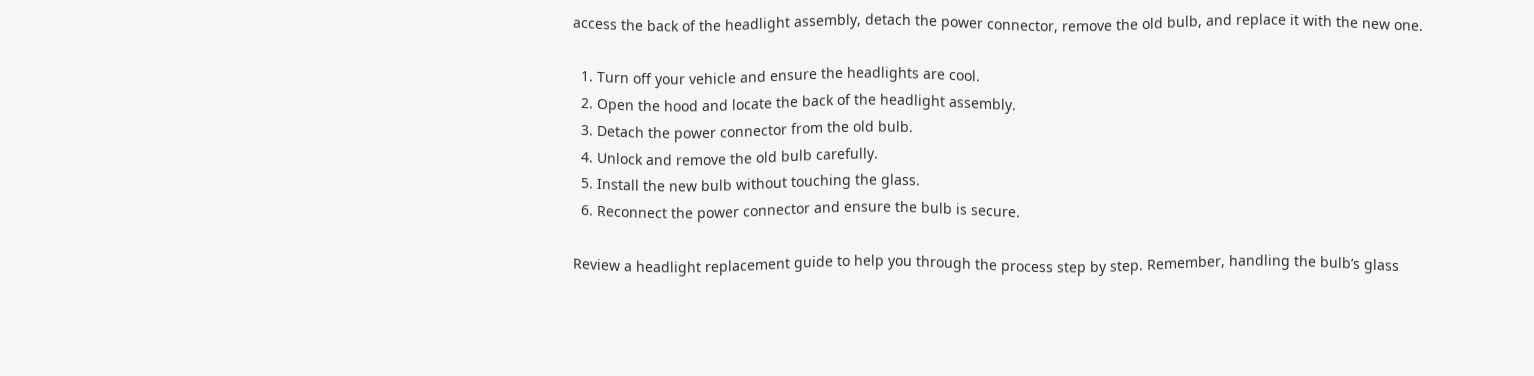access the back of the headlight assembly, detach the power connector, remove the old bulb, and replace it with the new one.

  1. Turn off your vehicle and ensure the headlights are cool.
  2. Open the hood and locate the back of the headlight assembly.
  3. Detach the power connector from the old bulb.
  4. Unlock and remove the old bulb carefully.
  5. Install the new bulb without touching the glass.
  6. Reconnect the power connector and ensure the bulb is secure.

Review a headlight replacement guide to help you through the process step by step. Remember, handling the bulb’s glass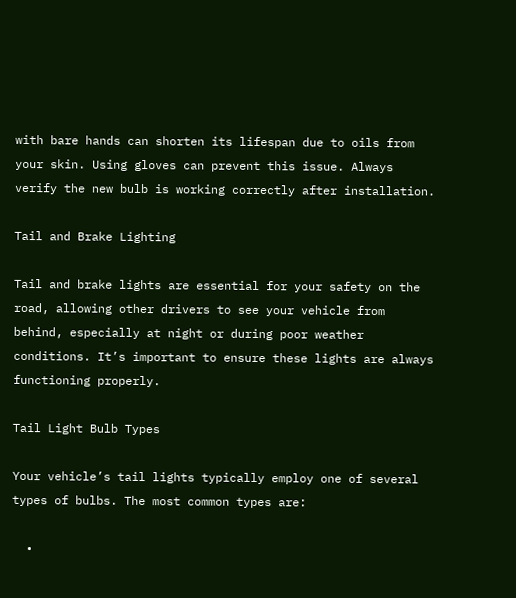with bare hands can shorten its lifespan due to oils from your skin. Using gloves can prevent this issue. Always verify the new bulb is working correctly after installation.

Tail and Brake Lighting

Tail and brake lights are essential for your safety on the road, allowing other drivers to see your vehicle from behind, especially at night or during poor weather conditions. It’s important to ensure these lights are always functioning properly.

Tail Light Bulb Types

Your vehicle’s tail lights typically employ one of several types of bulbs. The most common types are:

  •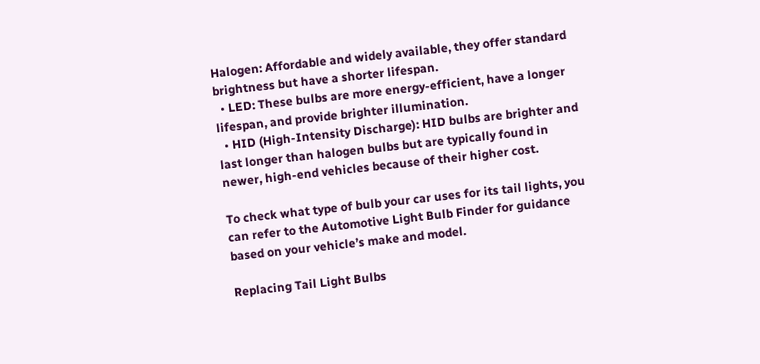Halogen: Affordable and widely available, they offer standard brightness but have a shorter lifespan.
  • LED: These bulbs are more energy-efficient, have a longer lifespan, and provide brighter illumination.
  • HID (High-Intensity Discharge): HID bulbs are brighter and last longer than halogen bulbs but are typically found in newer, high-end vehicles because of their higher cost.

To check what type of bulb your car uses for its tail lights, you can refer to the Automotive Light Bulb Finder for guidance based on your vehicle’s make and model.

Replacing Tail Light Bulbs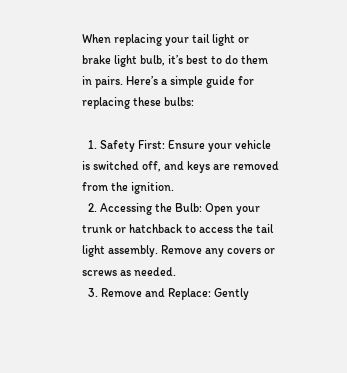When replacing your tail light or brake light bulb, it’s best to do them in pairs. Here’s a simple guide for replacing these bulbs:

  1. Safety First: Ensure your vehicle is switched off, and keys are removed from the ignition.
  2. Accessing the Bulb: Open your trunk or hatchback to access the tail light assembly. Remove any covers or screws as needed.
  3. Remove and Replace: Gently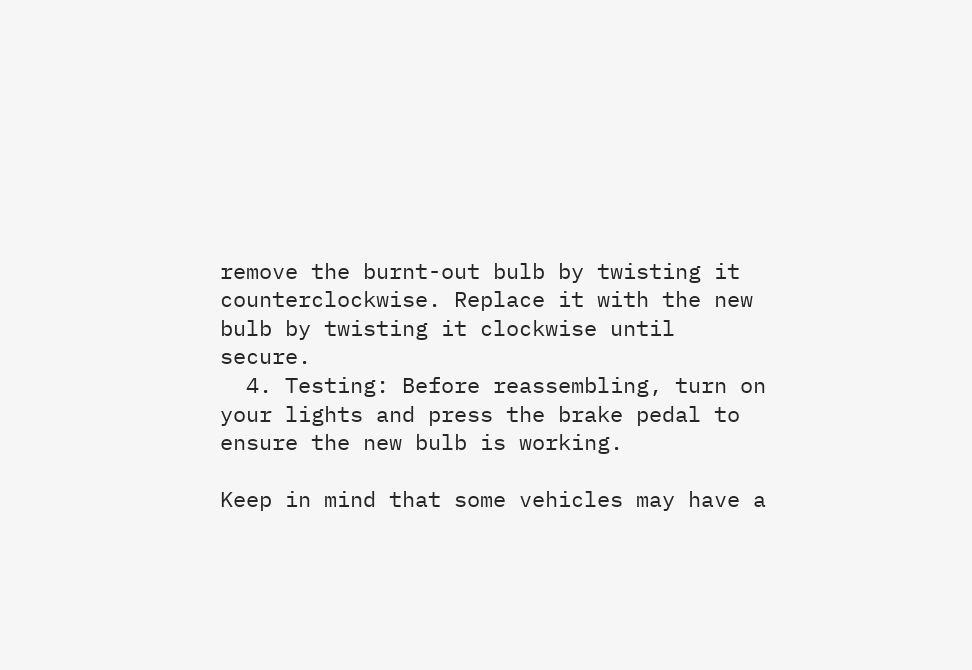remove the burnt-out bulb by twisting it counterclockwise. Replace it with the new bulb by twisting it clockwise until secure.
  4. Testing: Before reassembling, turn on your lights and press the brake pedal to ensure the new bulb is working.

Keep in mind that some vehicles may have a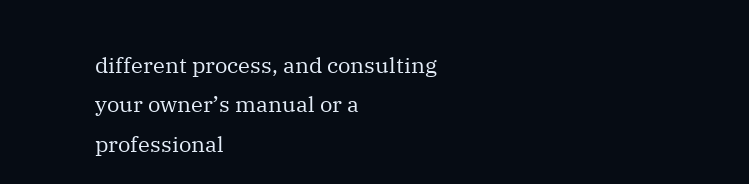different process, and consulting your owner’s manual or a professional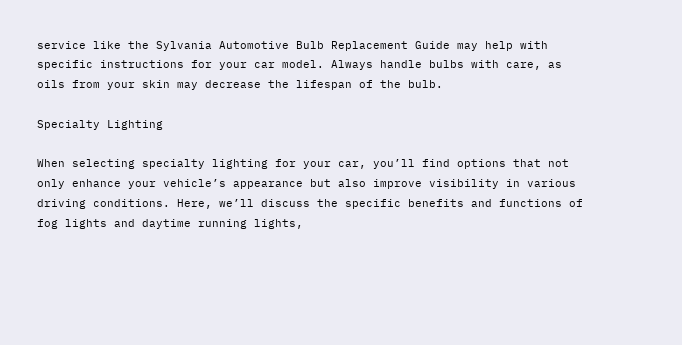service like the Sylvania Automotive Bulb Replacement Guide may help with specific instructions for your car model. Always handle bulbs with care, as oils from your skin may decrease the lifespan of the bulb.

Specialty Lighting

When selecting specialty lighting for your car, you’ll find options that not only enhance your vehicle’s appearance but also improve visibility in various driving conditions. Here, we’ll discuss the specific benefits and functions of fog lights and daytime running lights,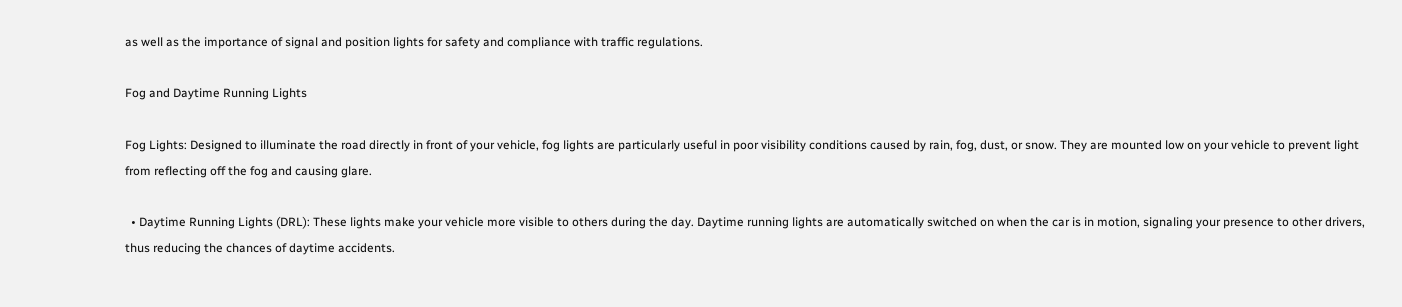as well as the importance of signal and position lights for safety and compliance with traffic regulations.

Fog and Daytime Running Lights

Fog Lights: Designed to illuminate the road directly in front of your vehicle, fog lights are particularly useful in poor visibility conditions caused by rain, fog, dust, or snow. They are mounted low on your vehicle to prevent light from reflecting off the fog and causing glare.

  • Daytime Running Lights (DRL): These lights make your vehicle more visible to others during the day. Daytime running lights are automatically switched on when the car is in motion, signaling your presence to other drivers, thus reducing the chances of daytime accidents.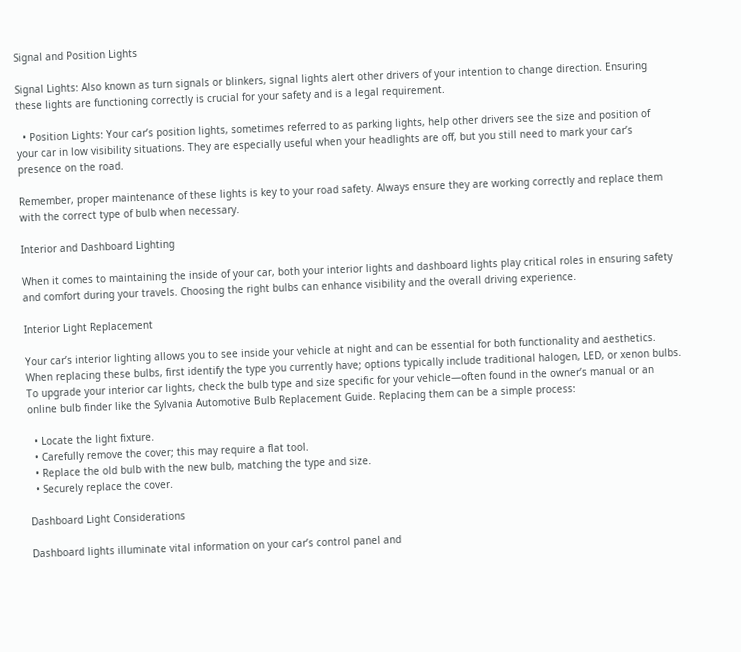Signal and Position Lights

Signal Lights: Also known as turn signals or blinkers, signal lights alert other drivers of your intention to change direction. Ensuring these lights are functioning correctly is crucial for your safety and is a legal requirement.

  • Position Lights: Your car’s position lights, sometimes referred to as parking lights, help other drivers see the size and position of your car in low visibility situations. They are especially useful when your headlights are off, but you still need to mark your car’s presence on the road.

Remember, proper maintenance of these lights is key to your road safety. Always ensure they are working correctly and replace them with the correct type of bulb when necessary.

Interior and Dashboard Lighting

When it comes to maintaining the inside of your car, both your interior lights and dashboard lights play critical roles in ensuring safety and comfort during your travels. Choosing the right bulbs can enhance visibility and the overall driving experience.

Interior Light Replacement

Your car’s interior lighting allows you to see inside your vehicle at night and can be essential for both functionality and aesthetics. When replacing these bulbs, first identify the type you currently have; options typically include traditional halogen, LED, or xenon bulbs. To upgrade your interior car lights, check the bulb type and size specific for your vehicle—often found in the owner’s manual or an online bulb finder like the Sylvania Automotive Bulb Replacement Guide. Replacing them can be a simple process:

  • Locate the light fixture.
  • Carefully remove the cover; this may require a flat tool.
  • Replace the old bulb with the new bulb, matching the type and size.
  • Securely replace the cover.

Dashboard Light Considerations

Dashboard lights illuminate vital information on your car’s control panel and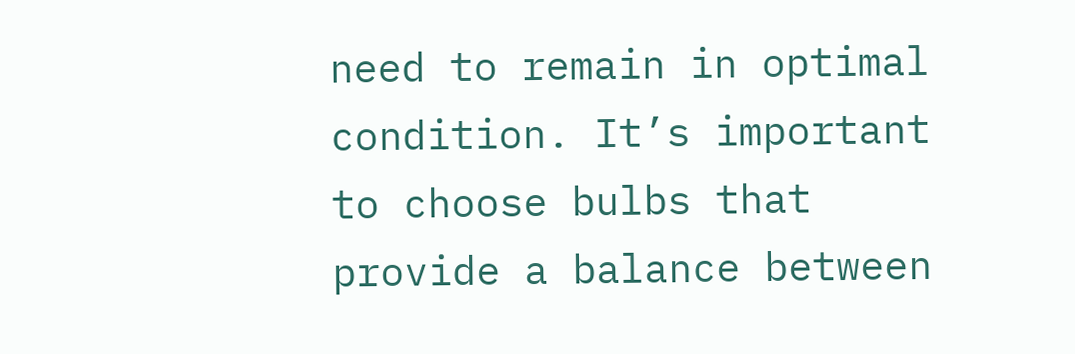need to remain in optimal condition. It’s important to choose bulbs that provide a balance between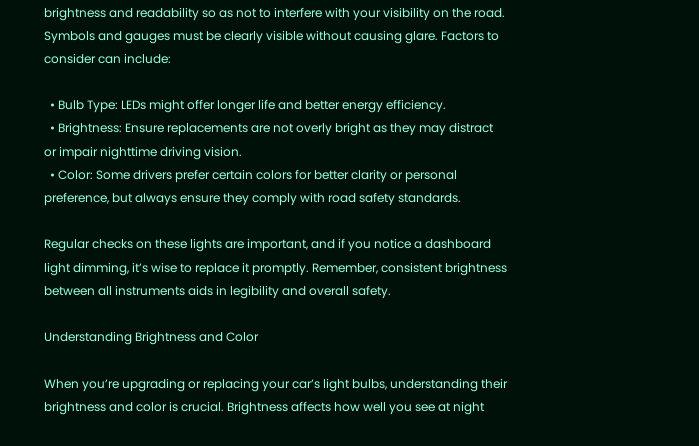brightness and readability so as not to interfere with your visibility on the road. Symbols and gauges must be clearly visible without causing glare. Factors to consider can include:

  • Bulb Type: LEDs might offer longer life and better energy efficiency.
  • Brightness: Ensure replacements are not overly bright as they may distract or impair nighttime driving vision.
  • Color: Some drivers prefer certain colors for better clarity or personal preference, but always ensure they comply with road safety standards.

Regular checks on these lights are important, and if you notice a dashboard light dimming, it’s wise to replace it promptly. Remember, consistent brightness between all instruments aids in legibility and overall safety.

Understanding Brightness and Color

When you’re upgrading or replacing your car’s light bulbs, understanding their brightness and color is crucial. Brightness affects how well you see at night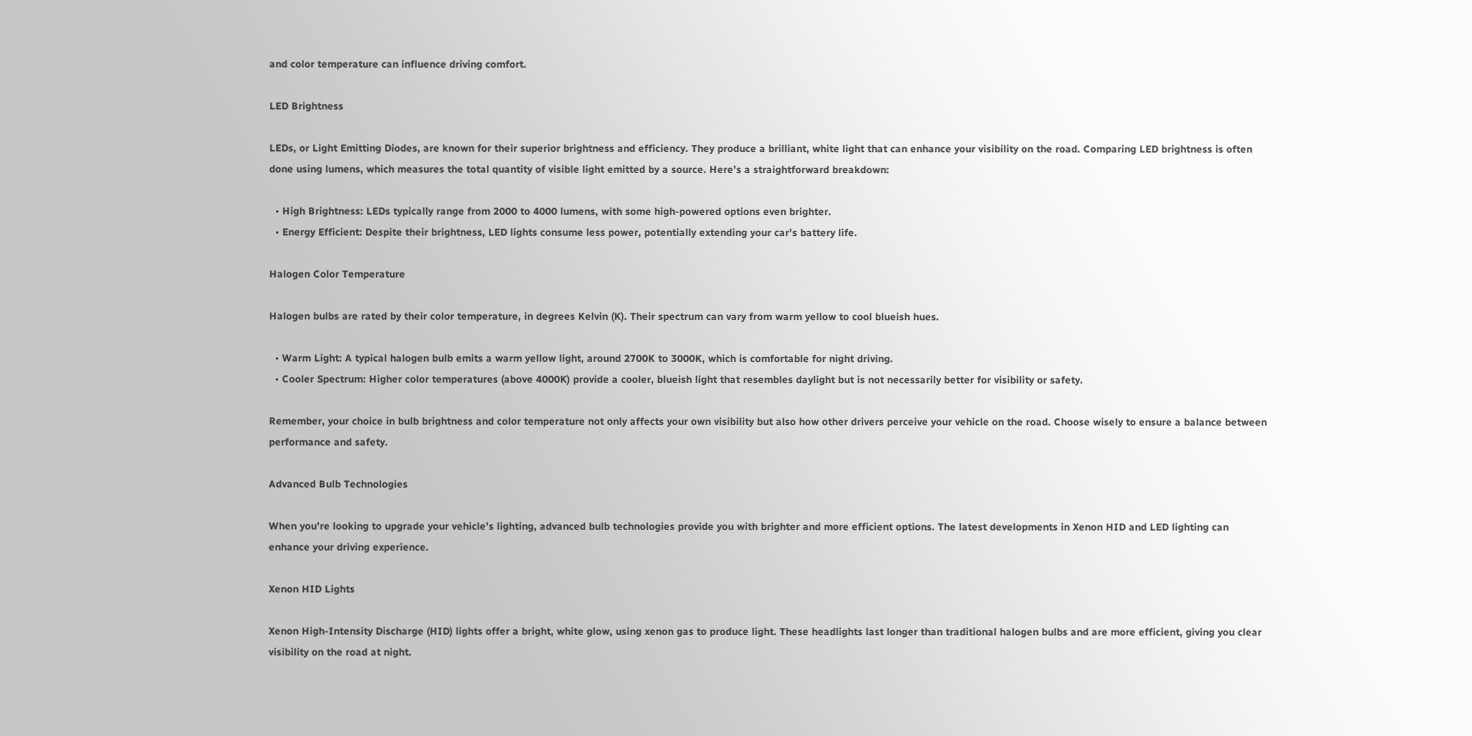and color temperature can influence driving comfort.

LED Brightness

LEDs, or Light Emitting Diodes, are known for their superior brightness and efficiency. They produce a brilliant, white light that can enhance your visibility on the road. Comparing LED brightness is often done using lumens, which measures the total quantity of visible light emitted by a source. Here’s a straightforward breakdown:

  • High Brightness: LEDs typically range from 2000 to 4000 lumens, with some high-powered options even brighter.
  • Energy Efficient: Despite their brightness, LED lights consume less power, potentially extending your car’s battery life.

Halogen Color Temperature

Halogen bulbs are rated by their color temperature, in degrees Kelvin (K). Their spectrum can vary from warm yellow to cool blueish hues.

  • Warm Light: A typical halogen bulb emits a warm yellow light, around 2700K to 3000K, which is comfortable for night driving.
  • Cooler Spectrum: Higher color temperatures (above 4000K) provide a cooler, blueish light that resembles daylight but is not necessarily better for visibility or safety.

Remember, your choice in bulb brightness and color temperature not only affects your own visibility but also how other drivers perceive your vehicle on the road. Choose wisely to ensure a balance between performance and safety.

Advanced Bulb Technologies

When you’re looking to upgrade your vehicle’s lighting, advanced bulb technologies provide you with brighter and more efficient options. The latest developments in Xenon HID and LED lighting can enhance your driving experience.

Xenon HID Lights

Xenon High-Intensity Discharge (HID) lights offer a bright, white glow, using xenon gas to produce light. These headlights last longer than traditional halogen bulbs and are more efficient, giving you clear visibility on the road at night.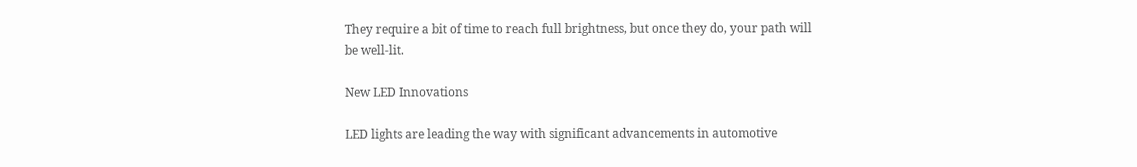They require a bit of time to reach full brightness, but once they do, your path will be well-lit.

New LED Innovations

LED lights are leading the way with significant advancements in automotive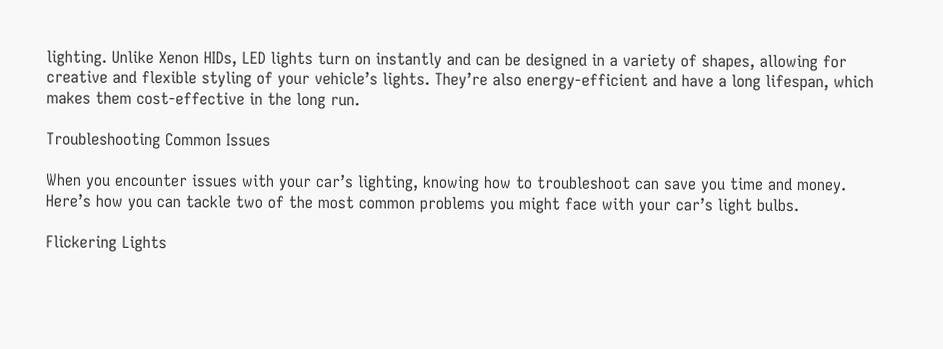lighting. Unlike Xenon HIDs, LED lights turn on instantly and can be designed in a variety of shapes, allowing for creative and flexible styling of your vehicle’s lights. They’re also energy-efficient and have a long lifespan, which makes them cost-effective in the long run.

Troubleshooting Common Issues

When you encounter issues with your car’s lighting, knowing how to troubleshoot can save you time and money. Here’s how you can tackle two of the most common problems you might face with your car’s light bulbs.

Flickering Lights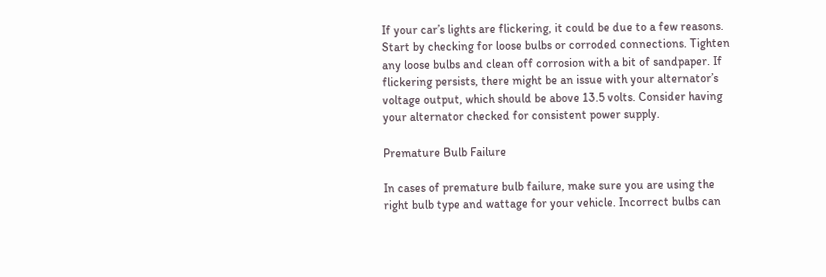If your car’s lights are flickering, it could be due to a few reasons. Start by checking for loose bulbs or corroded connections. Tighten any loose bulbs and clean off corrosion with a bit of sandpaper. If flickering persists, there might be an issue with your alternator’s voltage output, which should be above 13.5 volts. Consider having your alternator checked for consistent power supply.

Premature Bulb Failure

In cases of premature bulb failure, make sure you are using the right bulb type and wattage for your vehicle. Incorrect bulbs can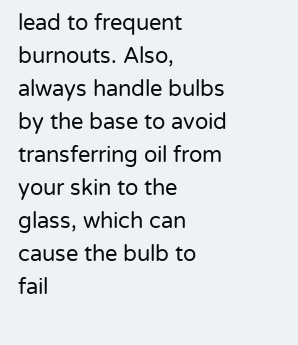lead to frequent burnouts. Also, always handle bulbs by the base to avoid transferring oil from your skin to the glass, which can cause the bulb to fail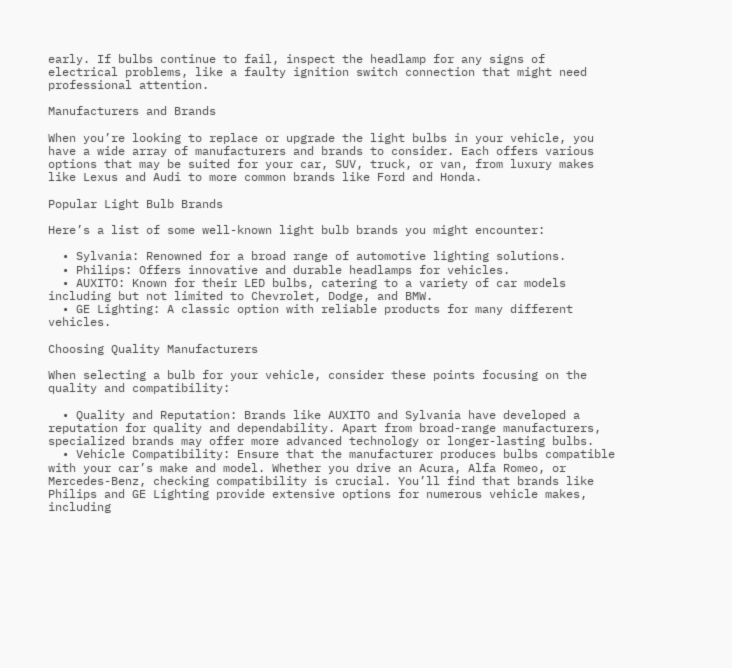early. If bulbs continue to fail, inspect the headlamp for any signs of electrical problems, like a faulty ignition switch connection that might need professional attention.

Manufacturers and Brands

When you’re looking to replace or upgrade the light bulbs in your vehicle, you have a wide array of manufacturers and brands to consider. Each offers various options that may be suited for your car, SUV, truck, or van, from luxury makes like Lexus and Audi to more common brands like Ford and Honda.

Popular Light Bulb Brands

Here’s a list of some well-known light bulb brands you might encounter:

  • Sylvania: Renowned for a broad range of automotive lighting solutions.
  • Philips: Offers innovative and durable headlamps for vehicles.
  • AUXITO: Known for their LED bulbs, catering to a variety of car models including but not limited to Chevrolet, Dodge, and BMW.
  • GE Lighting: A classic option with reliable products for many different vehicles.

Choosing Quality Manufacturers

When selecting a bulb for your vehicle, consider these points focusing on the quality and compatibility:

  • Quality and Reputation: Brands like AUXITO and Sylvania have developed a reputation for quality and dependability. Apart from broad-range manufacturers, specialized brands may offer more advanced technology or longer-lasting bulbs.
  • Vehicle Compatibility: Ensure that the manufacturer produces bulbs compatible with your car’s make and model. Whether you drive an Acura, Alfa Romeo, or Mercedes-Benz, checking compatibility is crucial. You’ll find that brands like Philips and GE Lighting provide extensive options for numerous vehicle makes, including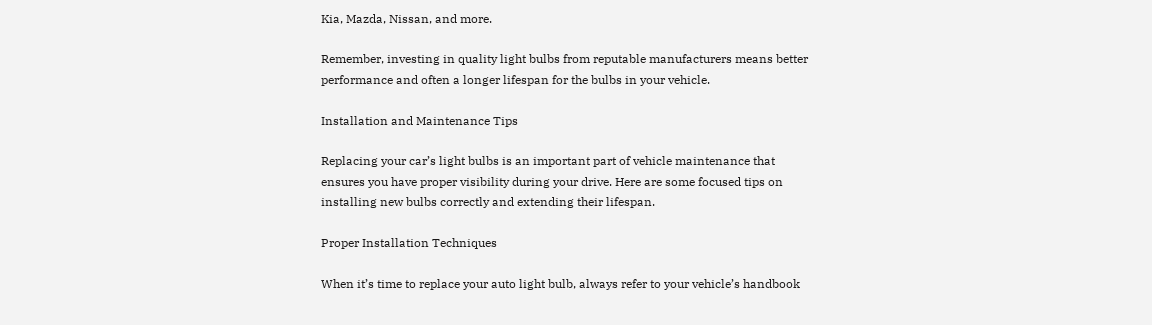Kia, Mazda, Nissan, and more.

Remember, investing in quality light bulbs from reputable manufacturers means better performance and often a longer lifespan for the bulbs in your vehicle.

Installation and Maintenance Tips

Replacing your car’s light bulbs is an important part of vehicle maintenance that ensures you have proper visibility during your drive. Here are some focused tips on installing new bulbs correctly and extending their lifespan.

Proper Installation Techniques

When it’s time to replace your auto light bulb, always refer to your vehicle’s handbook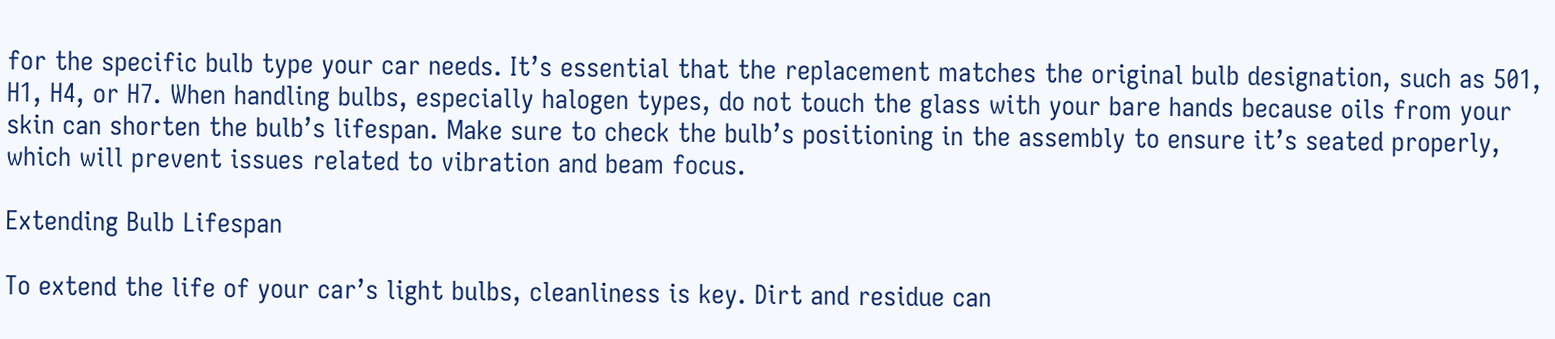for the specific bulb type your car needs. It’s essential that the replacement matches the original bulb designation, such as 501, H1, H4, or H7. When handling bulbs, especially halogen types, do not touch the glass with your bare hands because oils from your skin can shorten the bulb’s lifespan. Make sure to check the bulb’s positioning in the assembly to ensure it’s seated properly, which will prevent issues related to vibration and beam focus.

Extending Bulb Lifespan

To extend the life of your car’s light bulbs, cleanliness is key. Dirt and residue can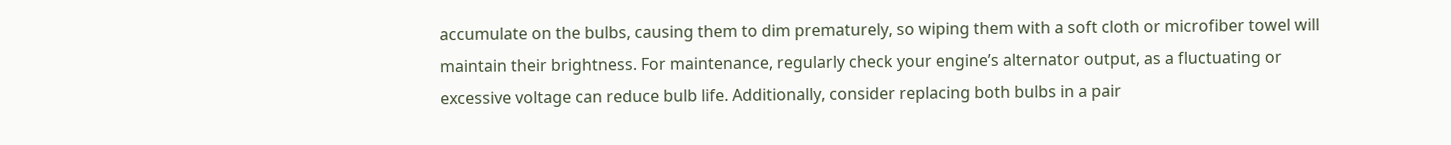accumulate on the bulbs, causing them to dim prematurely, so wiping them with a soft cloth or microfiber towel will maintain their brightness. For maintenance, regularly check your engine’s alternator output, as a fluctuating or excessive voltage can reduce bulb life. Additionally, consider replacing both bulbs in a pair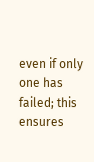even if only one has failed; this ensures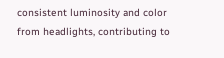consistent luminosity and color from headlights, contributing to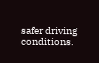safer driving conditions.